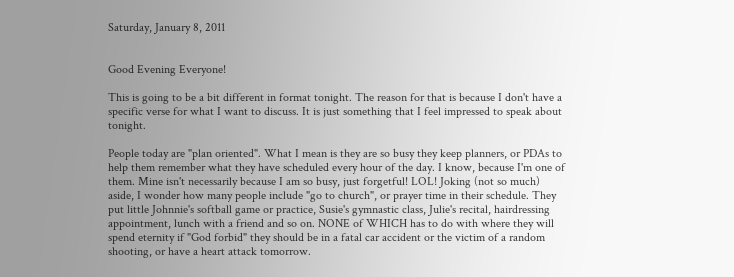Saturday, January 8, 2011


Good Evening Everyone!

This is going to be a bit different in format tonight. The reason for that is because I don't have a specific verse for what I want to discuss. It is just something that I feel impressed to speak about tonight.

People today are "plan oriented". What I mean is they are so busy they keep planners, or PDAs to help them remember what they have scheduled every hour of the day. I know, because I'm one of them. Mine isn't necessarily because I am so busy, just forgetful! LOL! Joking (not so much) aside, I wonder how many people include "go to church", or prayer time in their schedule. They put little Johnnie's softball game or practice, Susie's gymnastic class, Julie's recital, hairdressing appointment, lunch with a friend and so on. NONE of WHICH has to do with where they will spend eternity if "God forbid" they should be in a fatal car accident or the victim of a random shooting, or have a heart attack tomorrow.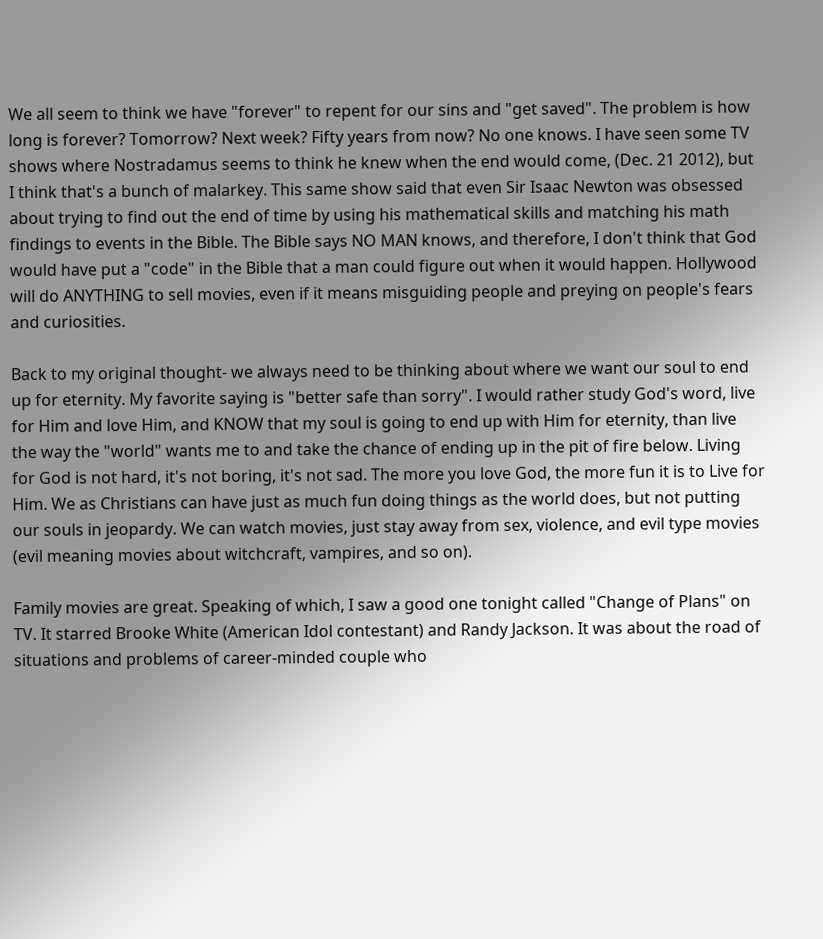We all seem to think we have "forever" to repent for our sins and "get saved". The problem is how long is forever? Tomorrow? Next week? Fifty years from now? No one knows. I have seen some TV shows where Nostradamus seems to think he knew when the end would come, (Dec. 21 2012), but I think that's a bunch of malarkey. This same show said that even Sir Isaac Newton was obsessed about trying to find out the end of time by using his mathematical skills and matching his math findings to events in the Bible. The Bible says NO MAN knows, and therefore, I don't think that God would have put a "code" in the Bible that a man could figure out when it would happen. Hollywood will do ANYTHING to sell movies, even if it means misguiding people and preying on people's fears and curiosities.

Back to my original thought- we always need to be thinking about where we want our soul to end up for eternity. My favorite saying is "better safe than sorry". I would rather study God's word, live for Him and love Him, and KNOW that my soul is going to end up with Him for eternity, than live the way the "world" wants me to and take the chance of ending up in the pit of fire below. Living for God is not hard, it's not boring, it's not sad. The more you love God, the more fun it is to Live for Him. We as Christians can have just as much fun doing things as the world does, but not putting our souls in jeopardy. We can watch movies, just stay away from sex, violence, and evil type movies (evil meaning movies about witchcraft, vampires, and so on).

Family movies are great. Speaking of which, I saw a good one tonight called "Change of Plans" on TV. It starred Brooke White (American Idol contestant) and Randy Jackson. It was about the road of situations and problems of career-minded couple who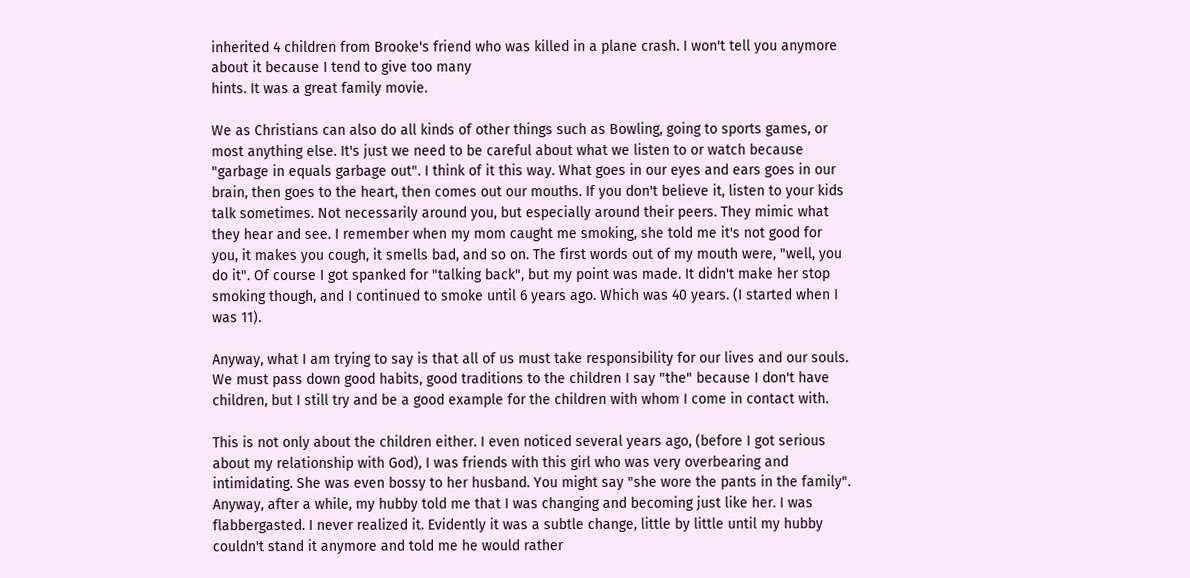inherited 4 children from Brooke's friend who was killed in a plane crash. I won't tell you anymore about it because I tend to give too many
hints. It was a great family movie.

We as Christians can also do all kinds of other things such as Bowling, going to sports games, or most anything else. It's just we need to be careful about what we listen to or watch because "garbage in equals garbage out". I think of it this way. What goes in our eyes and ears goes in our brain, then goes to the heart, then comes out our mouths. If you don't believe it, listen to your kids talk sometimes. Not necessarily around you, but especially around their peers. They mimic what they hear and see. I remember when my mom caught me smoking, she told me it's not good for you, it makes you cough, it smells bad, and so on. The first words out of my mouth were, "well, you do it". Of course I got spanked for "talking back", but my point was made. It didn't make her stop smoking though, and I continued to smoke until 6 years ago. Which was 40 years. (I started when I was 11).

Anyway, what I am trying to say is that all of us must take responsibility for our lives and our souls. We must pass down good habits, good traditions to the children I say "the" because I don't have children, but I still try and be a good example for the children with whom I come in contact with.

This is not only about the children either. I even noticed several years ago, (before I got serious about my relationship with God), I was friends with this girl who was very overbearing and intimidating. She was even bossy to her husband. You might say "she wore the pants in the family". Anyway, after a while, my hubby told me that I was changing and becoming just like her. I was flabbergasted. I never realized it. Evidently it was a subtle change, little by little until my hubby couldn't stand it anymore and told me he would rather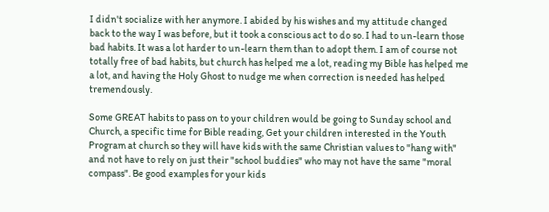I didn't socialize with her anymore. I abided by his wishes and my attitude changed back to the way I was before, but it took a conscious act to do so. I had to un-learn those bad habits. It was a lot harder to un-learn them than to adopt them. I am of course not totally free of bad habits, but church has helped me a lot, reading my Bible has helped me a lot, and having the Holy Ghost to nudge me when correction is needed has helped tremendously.

Some GREAT habits to pass on to your children would be going to Sunday school and Church, a specific time for Bible reading, Get your children interested in the Youth Program at church so they will have kids with the same Christian values to "hang with" and not have to rely on just their "school buddies" who may not have the same "moral compass". Be good examples for your kids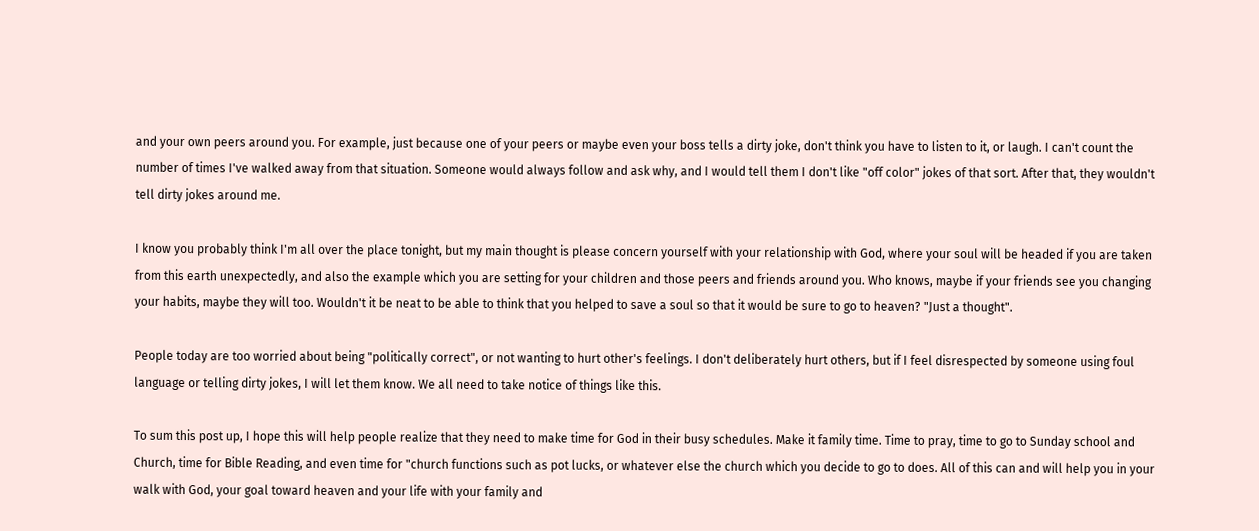and your own peers around you. For example, just because one of your peers or maybe even your boss tells a dirty joke, don't think you have to listen to it, or laugh. I can't count the number of times I've walked away from that situation. Someone would always follow and ask why, and I would tell them I don't like "off color" jokes of that sort. After that, they wouldn't tell dirty jokes around me.

I know you probably think I'm all over the place tonight, but my main thought is please concern yourself with your relationship with God, where your soul will be headed if you are taken from this earth unexpectedly, and also the example which you are setting for your children and those peers and friends around you. Who knows, maybe if your friends see you changing your habits, maybe they will too. Wouldn't it be neat to be able to think that you helped to save a soul so that it would be sure to go to heaven? "Just a thought".

People today are too worried about being "politically correct", or not wanting to hurt other's feelings. I don't deliberately hurt others, but if I feel disrespected by someone using foul language or telling dirty jokes, I will let them know. We all need to take notice of things like this.

To sum this post up, I hope this will help people realize that they need to make time for God in their busy schedules. Make it family time. Time to pray, time to go to Sunday school and Church, time for Bible Reading, and even time for "church functions such as pot lucks, or whatever else the church which you decide to go to does. All of this can and will help you in your walk with God, your goal toward heaven and your life with your family and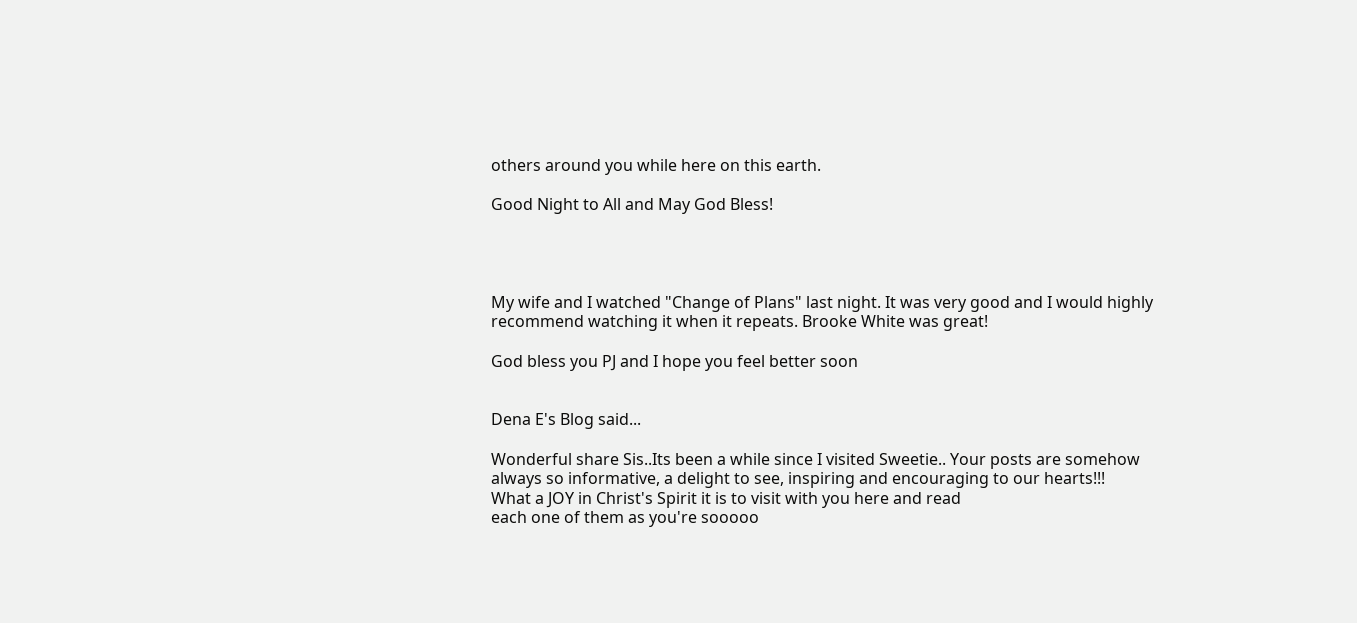others around you while here on this earth.

Good Night to All and May God Bless!




My wife and I watched "Change of Plans" last night. It was very good and I would highly recommend watching it when it repeats. Brooke White was great!

God bless you PJ and I hope you feel better soon


Dena E's Blog said...

Wonderful share Sis..Its been a while since I visited Sweetie.. Your posts are somehow always so informative, a delight to see, inspiring and encouraging to our hearts!!!
What a JOY in Christ's Spirit it is to visit with you here and read
each one of them as you're sooooo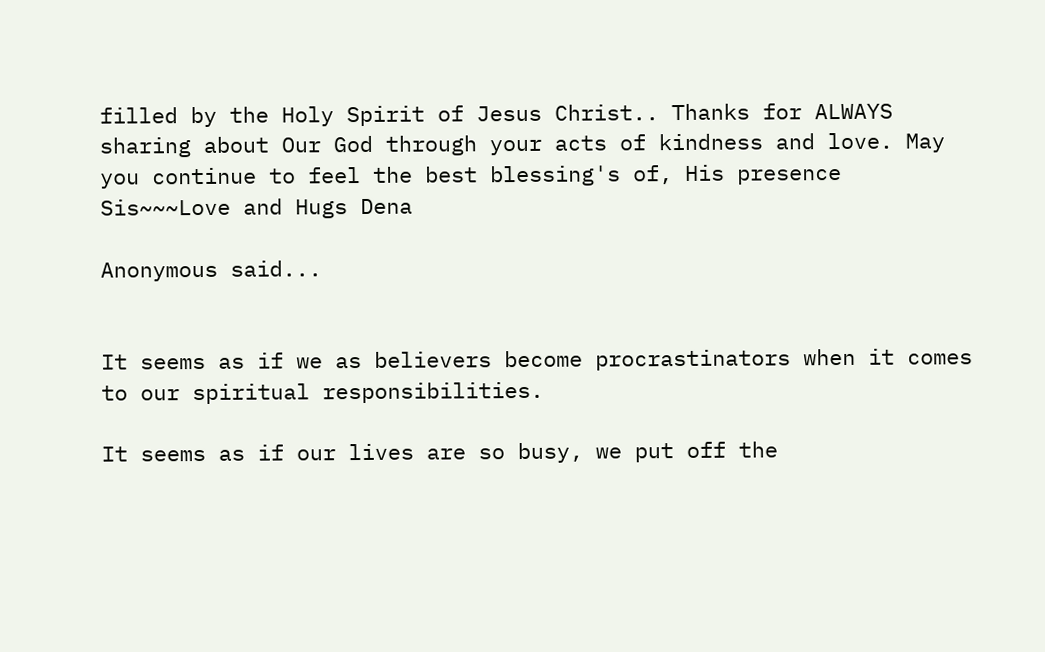filled by the Holy Spirit of Jesus Christ.. Thanks for ALWAYS sharing about Our God through your acts of kindness and love. May you continue to feel the best blessing's of, His presence Sis~~~Love and Hugs Dena

Anonymous said...


It seems as if we as believers become procrastinators when it comes to our spiritual responsibilities.

It seems as if our lives are so busy, we put off the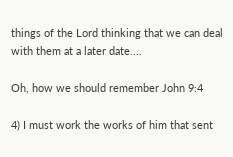things of the Lord thinking that we can deal with them at a later date....

Oh, how we should remember John 9:4

4) I must work the works of him that sent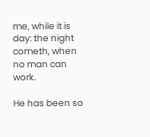me, while it is day: the night cometh, when no man can work.

He has been so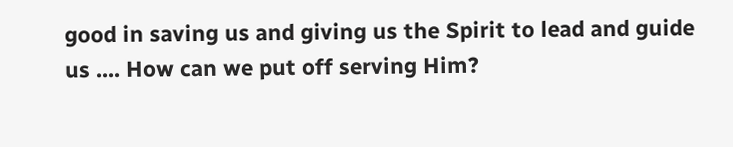good in saving us and giving us the Spirit to lead and guide us .... How can we put off serving Him?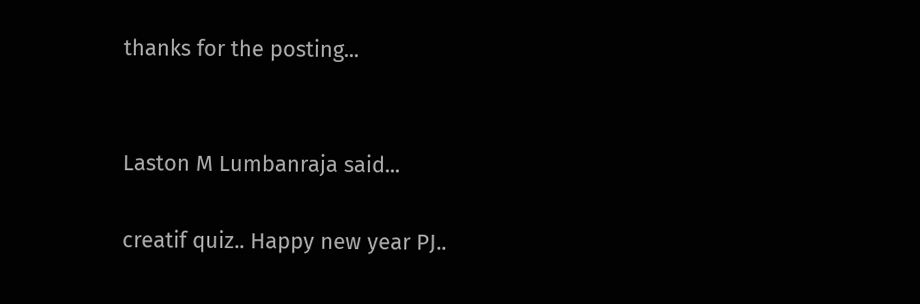thanks for the posting...


Laston M Lumbanraja said...

creatif quiz.. Happy new year PJ..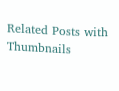Related Posts with Thumbnails